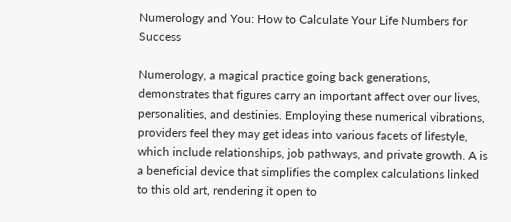Numerology and You: How to Calculate Your Life Numbers for Success

Numerology, a magical practice going back generations, demonstrates that figures carry an important affect over our lives, personalities, and destinies. Employing these numerical vibrations, providers feel they may get ideas into various facets of lifestyle, which include relationships, job pathways, and private growth. A is a beneficial device that simplifies the complex calculations linked to this old art, rendering it open to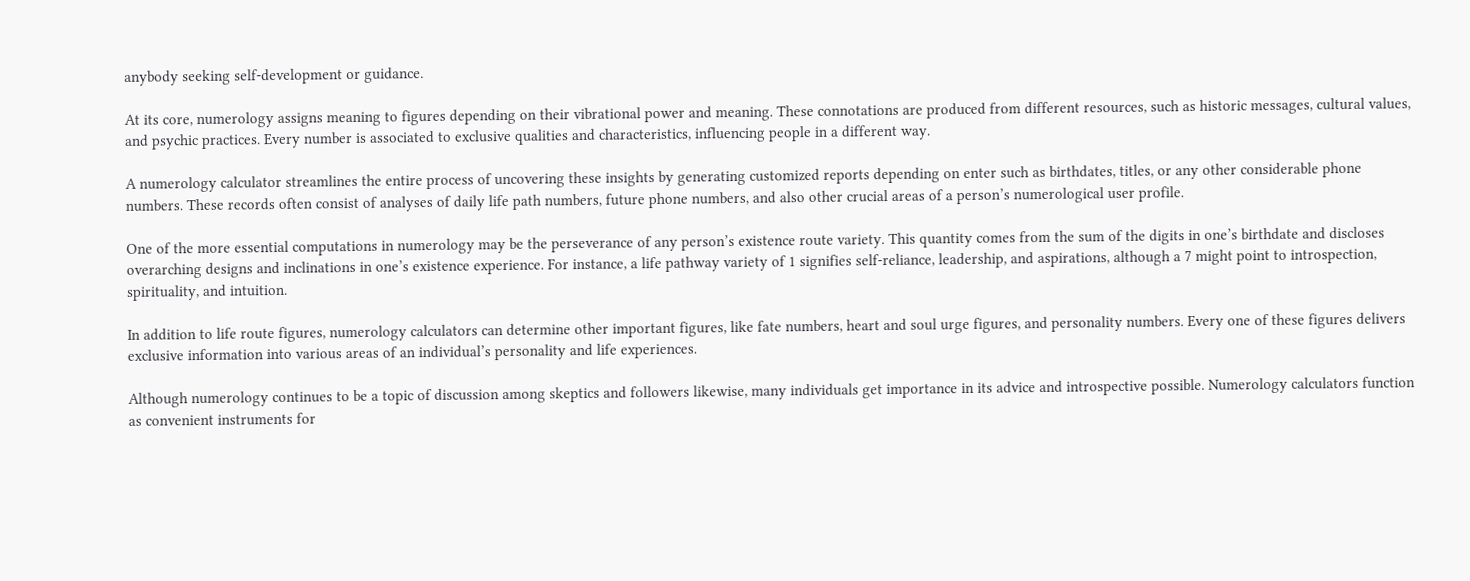anybody seeking self-development or guidance.

At its core, numerology assigns meaning to figures depending on their vibrational power and meaning. These connotations are produced from different resources, such as historic messages, cultural values, and psychic practices. Every number is associated to exclusive qualities and characteristics, influencing people in a different way.

A numerology calculator streamlines the entire process of uncovering these insights by generating customized reports depending on enter such as birthdates, titles, or any other considerable phone numbers. These records often consist of analyses of daily life path numbers, future phone numbers, and also other crucial areas of a person’s numerological user profile.

One of the more essential computations in numerology may be the perseverance of any person’s existence route variety. This quantity comes from the sum of the digits in one’s birthdate and discloses overarching designs and inclinations in one’s existence experience. For instance, a life pathway variety of 1 signifies self-reliance, leadership, and aspirations, although a 7 might point to introspection, spirituality, and intuition.

In addition to life route figures, numerology calculators can determine other important figures, like fate numbers, heart and soul urge figures, and personality numbers. Every one of these figures delivers exclusive information into various areas of an individual’s personality and life experiences.

Although numerology continues to be a topic of discussion among skeptics and followers likewise, many individuals get importance in its advice and introspective possible. Numerology calculators function as convenient instruments for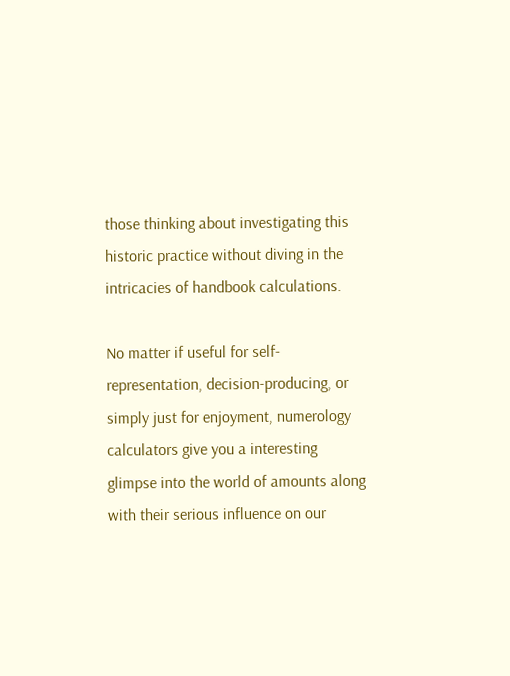those thinking about investigating this historic practice without diving in the intricacies of handbook calculations.

No matter if useful for self-representation, decision-producing, or simply just for enjoyment, numerology calculators give you a interesting glimpse into the world of amounts along with their serious influence on our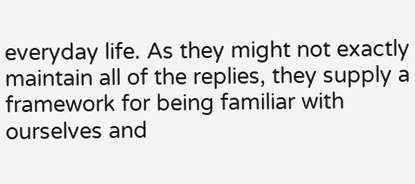everyday life. As they might not exactly maintain all of the replies, they supply a framework for being familiar with ourselves and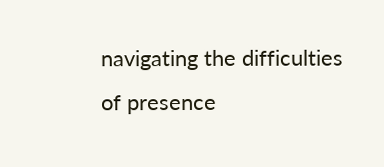navigating the difficulties of presence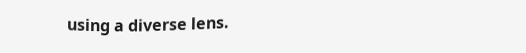using a diverse lens.